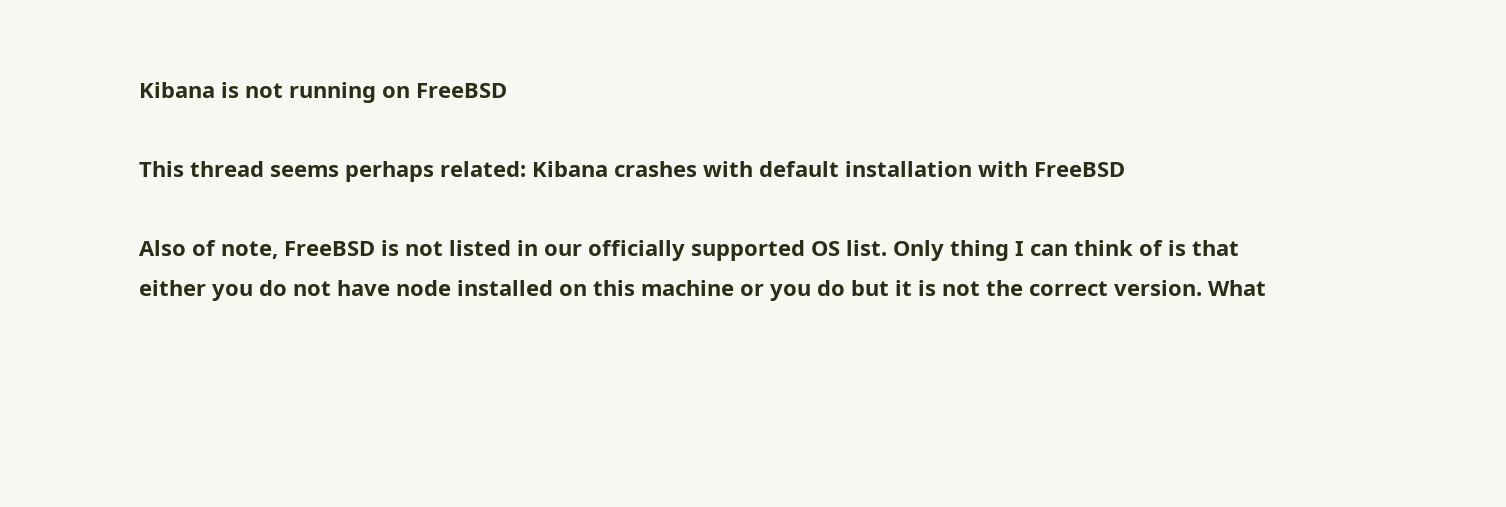Kibana is not running on FreeBSD

This thread seems perhaps related: Kibana crashes with default installation with FreeBSD

Also of note, FreeBSD is not listed in our officially supported OS list. Only thing I can think of is that either you do not have node installed on this machine or you do but it is not the correct version. What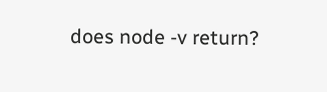does node -v return?